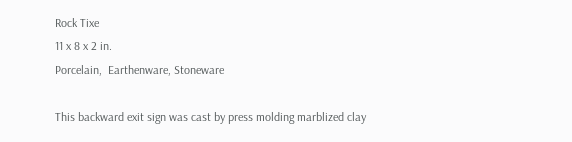Rock Tixe
11 x 8 x 2 in.
Porcelain,  Earthenware, Stoneware

This backward exit sign was cast by press molding marblized clay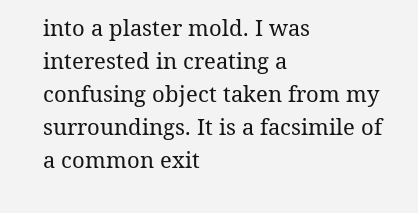into a plaster mold. I was interested in creating a confusing object taken from my surroundings. It is a facsimile of a common exit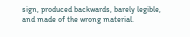sign, produced backwards, barely legible, and made of the wrong material.